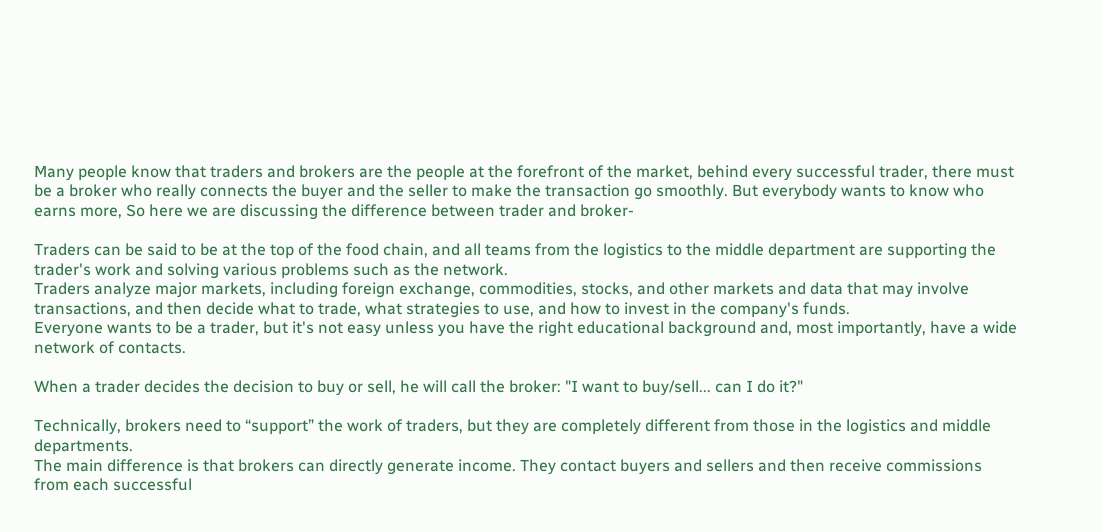Many people know that traders and brokers are the people at the forefront of the market, behind every successful trader, there must be a broker who really connects the buyer and the seller to make the transaction go smoothly. But everybody wants to know who earns more, So here we are discussing the difference between trader and broker-

Traders can be said to be at the top of the food chain, and all teams from the logistics to the middle department are supporting the trader's work and solving various problems such as the network.
Traders analyze major markets, including foreign exchange, commodities, stocks, and other markets and data that may involve transactions, and then decide what to trade, what strategies to use, and how to invest in the company's funds.
Everyone wants to be a trader, but it's not easy unless you have the right educational background and, most importantly, have a wide network of contacts.

When a trader decides the decision to buy or sell, he will call the broker: "I want to buy/sell... can I do it?"

Technically, brokers need to “support” the work of traders, but they are completely different from those in the logistics and middle departments.
The main difference is that brokers can directly generate income. They contact buyers and sellers and then receive commissions from each successful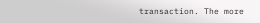transaction. The more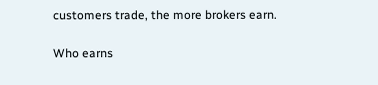customers trade, the more brokers earn.

Who earns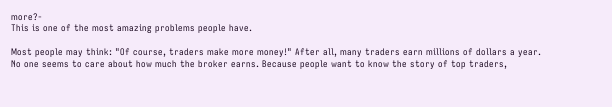more?-
This is one of the most amazing problems people have.

Most people may think: "Of course, traders make more money!" After all, many traders earn millions of dollars a year.
No one seems to care about how much the broker earns. Because people want to know the story of top traders,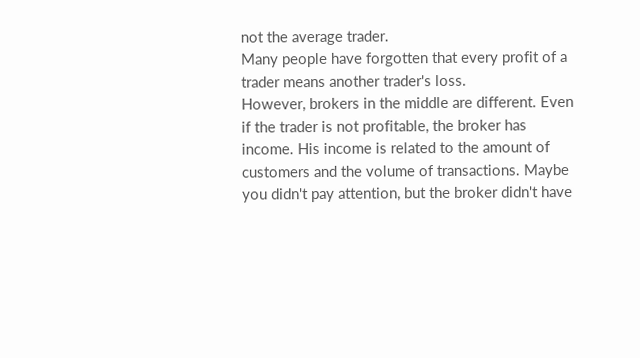not the average trader.
Many people have forgotten that every profit of a trader means another trader's loss.
However, brokers in the middle are different. Even if the trader is not profitable, the broker has income. His income is related to the amount of customers and the volume of transactions. Maybe you didn't pay attention, but the broker didn't have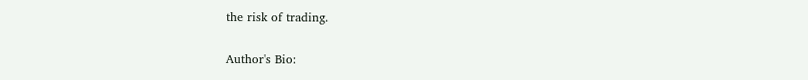the risk of trading.

Author's Bio: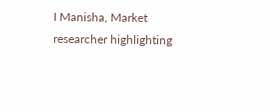I Manisha, Market researcher highlighting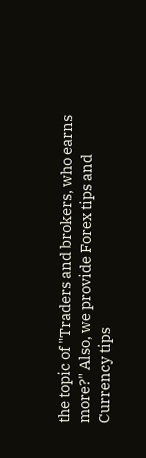the topic of "Traders and brokers, who earns more?" Also, we provide Forex tips and Currency tips